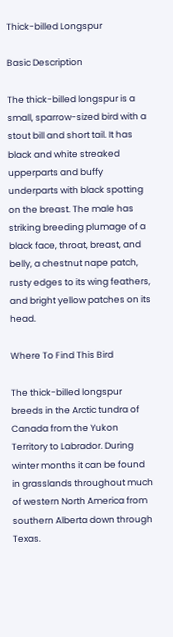Thick-billed Longspur

Basic Description

The thick-billed longspur is a small, sparrow-sized bird with a stout bill and short tail. It has black and white streaked upperparts and buffy underparts with black spotting on the breast. The male has striking breeding plumage of a black face, throat, breast, and belly, a chestnut nape patch, rusty edges to its wing feathers, and bright yellow patches on its head.

Where To Find This Bird

The thick-billed longspur breeds in the Arctic tundra of Canada from the Yukon Territory to Labrador. During winter months it can be found in grasslands throughout much of western North America from southern Alberta down through Texas.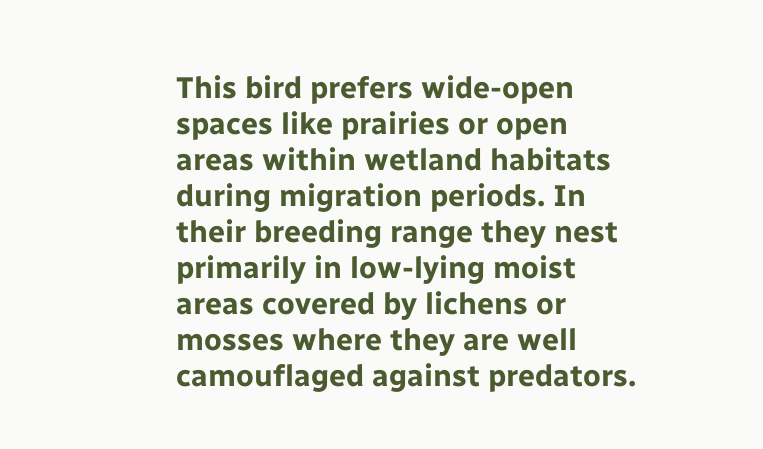This bird prefers wide-open spaces like prairies or open areas within wetland habitats during migration periods. In their breeding range they nest primarily in low-lying moist areas covered by lichens or mosses where they are well camouflaged against predators.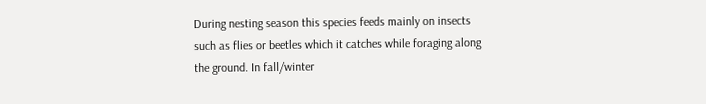During nesting season this species feeds mainly on insects such as flies or beetles which it catches while foraging along the ground. In fall/winter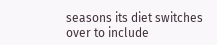seasons its diet switches over to include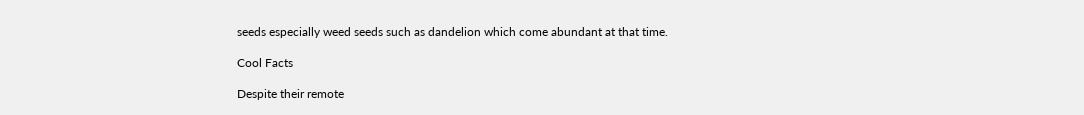seeds especially weed seeds such as dandelion which come abundant at that time.

Cool Facts

Despite their remote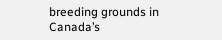breeding grounds in Canada’s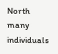North many individuals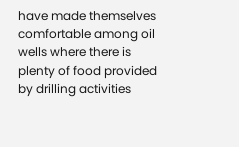have made themselves comfortable among oil wells where there is plenty of food provided by drilling activities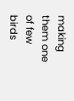making them one of few birds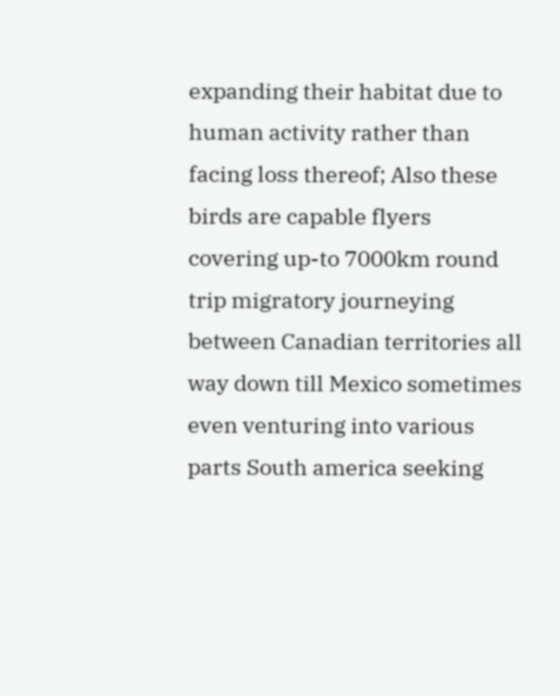expanding their habitat due to human activity rather than facing loss thereof; Also these birds are capable flyers covering up-to 7000km round trip migratory journeying between Canadian territories all way down till Mexico sometimes even venturing into various parts South america seeking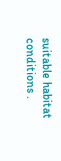suitable habitat conditions .